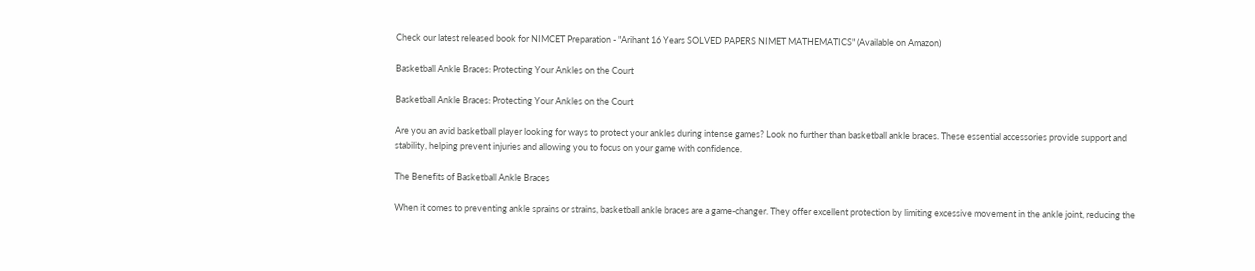Check our latest released book for NIMCET Preparation - "Arihant 16 Years SOLVED PAPERS NIMET MATHEMATICS" (Available on Amazon)

Basketball Ankle Braces: Protecting Your Ankles on the Court

Basketball Ankle Braces: Protecting Your Ankles on the Court

Are you an avid basketball player looking for ways to protect your ankles during intense games? Look no further than basketball ankle braces. These essential accessories provide support and stability, helping prevent injuries and allowing you to focus on your game with confidence.

The Benefits of Basketball Ankle Braces

When it comes to preventing ankle sprains or strains, basketball ankle braces are a game-changer. They offer excellent protection by limiting excessive movement in the ankle joint, reducing the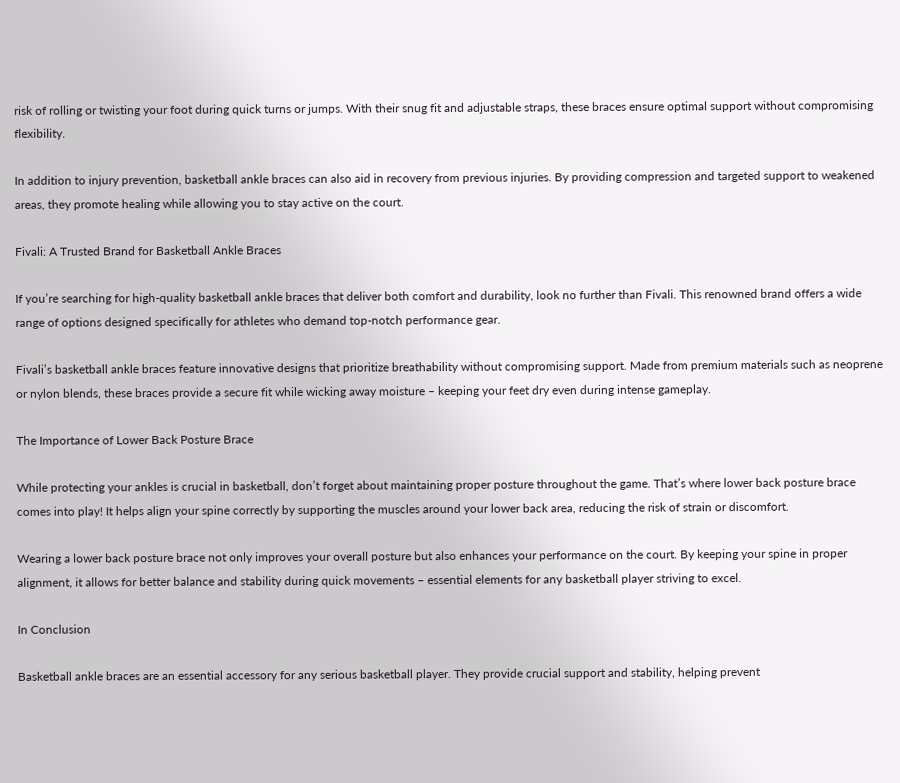risk of rolling or twisting your foot during quick turns or jumps. With their snug fit and adjustable straps, these braces ensure optimal support without compromising flexibility.

In addition to injury prevention, basketball ankle braces can also aid in recovery from previous injuries. By providing compression and targeted support to weakened areas, they promote healing while allowing you to stay active on the court.

Fivali: A Trusted Brand for Basketball Ankle Braces

If you’re searching for high-quality basketball ankle braces that deliver both comfort and durability, look no further than Fivali. This renowned brand offers a wide range of options designed specifically for athletes who demand top-notch performance gear.

Fivali’s basketball ankle braces feature innovative designs that prioritize breathability without compromising support. Made from premium materials such as neoprene or nylon blends, these braces provide a secure fit while wicking away moisture – keeping your feet dry even during intense gameplay.

The Importance of Lower Back Posture Brace

While protecting your ankles is crucial in basketball, don’t forget about maintaining proper posture throughout the game. That’s where lower back posture brace comes into play! It helps align your spine correctly by supporting the muscles around your lower back area, reducing the risk of strain or discomfort.

Wearing a lower back posture brace not only improves your overall posture but also enhances your performance on the court. By keeping your spine in proper alignment, it allows for better balance and stability during quick movements – essential elements for any basketball player striving to excel.

In Conclusion

Basketball ankle braces are an essential accessory for any serious basketball player. They provide crucial support and stability, helping prevent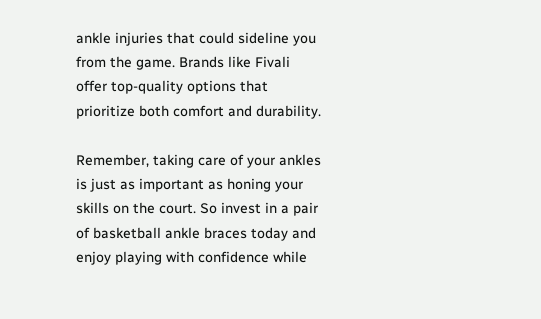ankle injuries that could sideline you from the game. Brands like Fivali offer top-quality options that prioritize both comfort and durability.

Remember, taking care of your ankles is just as important as honing your skills on the court. So invest in a pair of basketball ankle braces today and enjoy playing with confidence while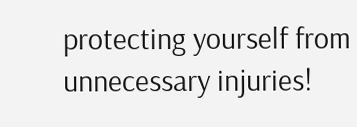protecting yourself from unnecessary injuries!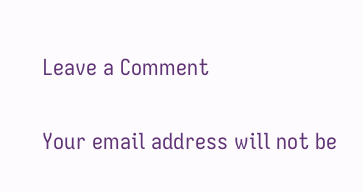Leave a Comment

Your email address will not be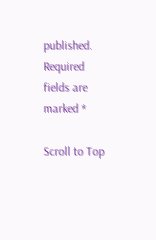published. Required fields are marked *

Scroll to Top